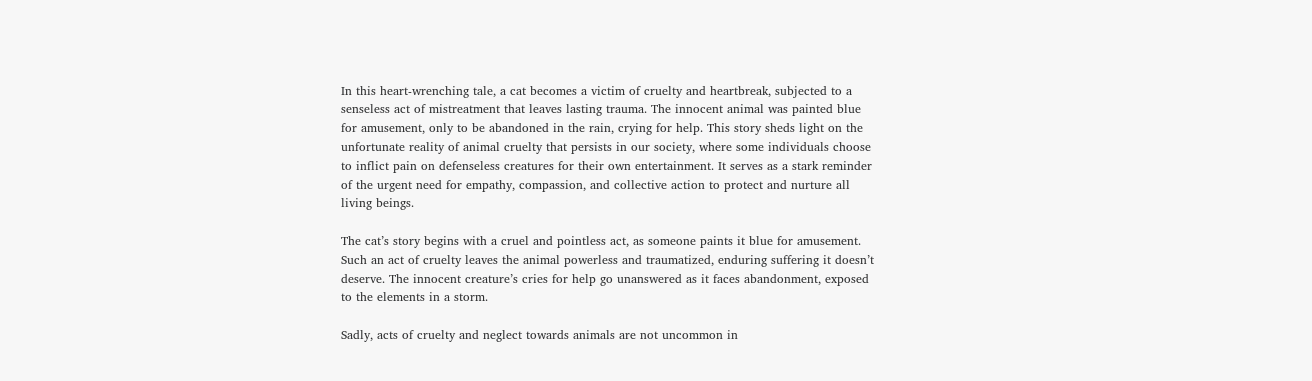In this heart-wrenching tale, a cat becomes a victim of cruelty and heartbreak, subjected to a senseless act of mistreatment that leaves lasting trauma. The innocent animal was painted blue for amusement, only to be abandoned in the rain, crying for help. This story sheds light on the unfortunate reality of animal cruelty that persists in our society, where some individuals choose to inflict pain on defenseless creatures for their own entertainment. It serves as a stark reminder of the urgent need for empathy, compassion, and collective action to protect and nurture all living beings.

The cat’s story begins with a cruel and pointless act, as someone paints it blue for amusement. Such an act of cruelty leaves the animal powerless and traumatized, enduring suffering it doesn’t deserve. The innocent creature’s cries for help go unanswered as it faces abandonment, exposed to the elements in a storm.

Sadly, acts of cruelty and neglect towards animals are not uncommon in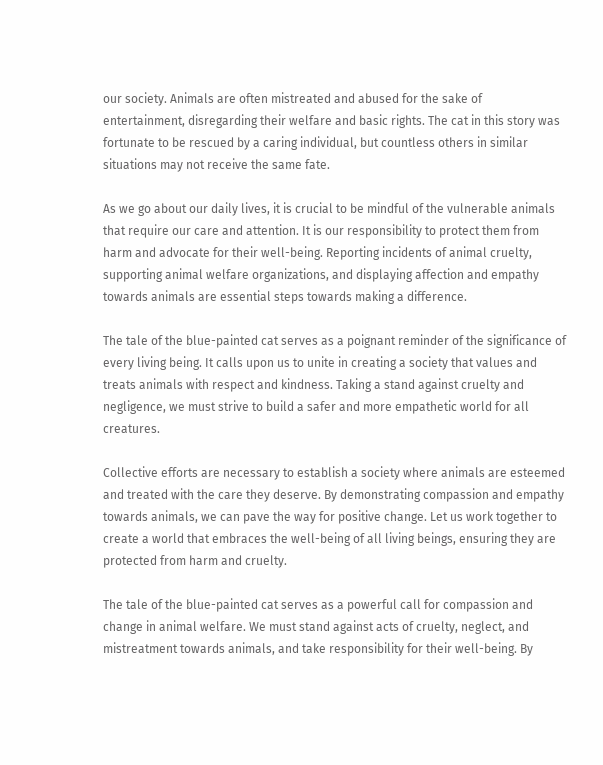our society. Animals are often mistreated and abused for the sake of entertainment, disregarding their welfare and basic rights. The cat in this story was fortunate to be rescued by a caring individual, but countless others in similar situations may not receive the same fate.

As we go about our daily lives, it is crucial to be mindful of the vulnerable animals that require our care and attention. It is our responsibility to protect them from harm and advocate for their well-being. Reporting incidents of animal cruelty, supporting animal welfare organizations, and displaying affection and empathy towards animals are essential steps towards making a difference.

The tale of the blue-painted cat serves as a poignant reminder of the significance of every living being. It calls upon us to unite in creating a society that values and treats animals with respect and kindness. Taking a stand against cruelty and negligence, we must strive to build a safer and more empathetic world for all creatures.

Collective efforts are necessary to establish a society where animals are esteemed and treated with the care they deserve. By demonstrating compassion and empathy towards animals, we can pave the way for positive change. Let us work together to create a world that embraces the well-being of all living beings, ensuring they are protected from harm and cruelty.

The tale of the blue-painted cat serves as a powerful call for compassion and change in animal welfare. We must stand against acts of cruelty, neglect, and mistreatment towards animals, and take responsibility for their well-being. By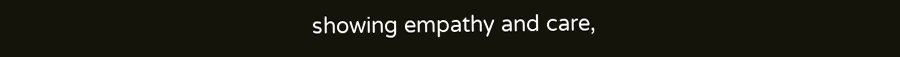showing empathy and care,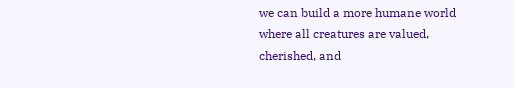we can build a more humane world where all creatures are valued, cherished, and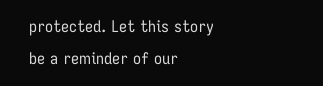protected. Let this story be a reminder of our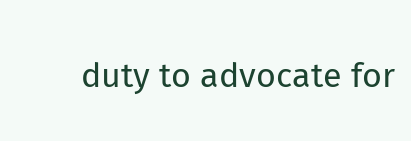duty to advocate for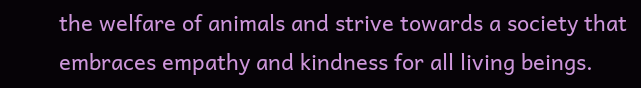the welfare of animals and strive towards a society that embraces empathy and kindness for all living beings.